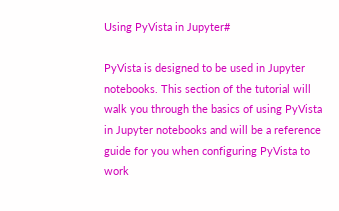Using PyVista in Jupyter#

PyVista is designed to be used in Jupyter notebooks. This section of the tutorial will walk you through the basics of using PyVista in Jupyter notebooks and will be a reference guide for you when configuring PyVista to work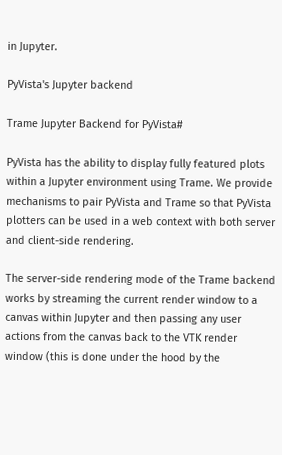in Jupyter.

PyVista's Jupyter backend

Trame Jupyter Backend for PyVista#

PyVista has the ability to display fully featured plots within a Jupyter environment using Trame. We provide mechanisms to pair PyVista and Trame so that PyVista plotters can be used in a web context with both server and client-side rendering.

The server-side rendering mode of the Trame backend works by streaming the current render window to a canvas within Jupyter and then passing any user actions from the canvas back to the VTK render window (this is done under the hood by the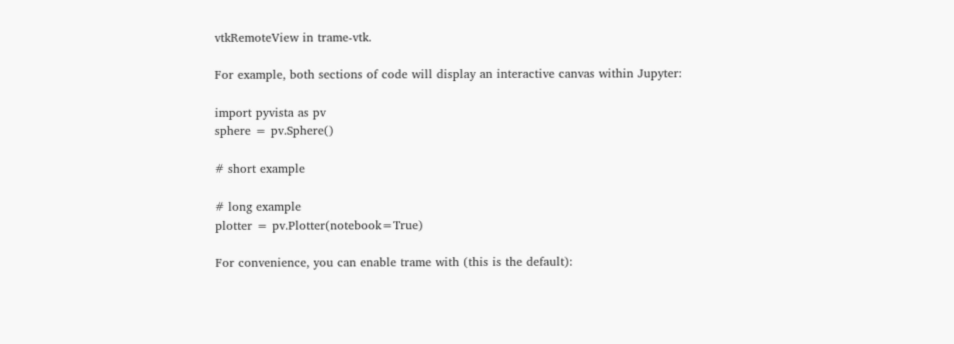vtkRemoteView in trame-vtk.

For example, both sections of code will display an interactive canvas within Jupyter:

import pyvista as pv
sphere = pv.Sphere()

# short example

# long example
plotter = pv.Plotter(notebook=True)

For convenience, you can enable trame with (this is the default):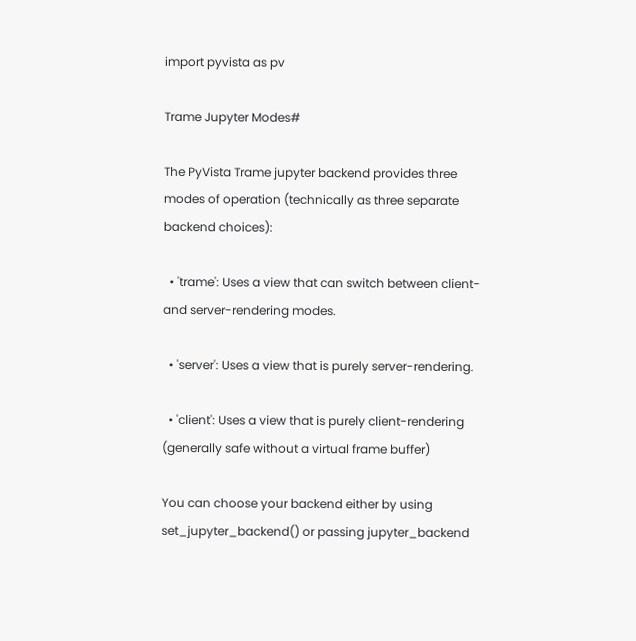import pyvista as pv

Trame Jupyter Modes#

The PyVista Trame jupyter backend provides three modes of operation (technically as three separate backend choices):

  • 'trame': Uses a view that can switch between client- and server-rendering modes.

  • 'server': Uses a view that is purely server-rendering.

  • 'client': Uses a view that is purely client-rendering (generally safe without a virtual frame buffer)

You can choose your backend either by using set_jupyter_backend() or passing jupyter_backend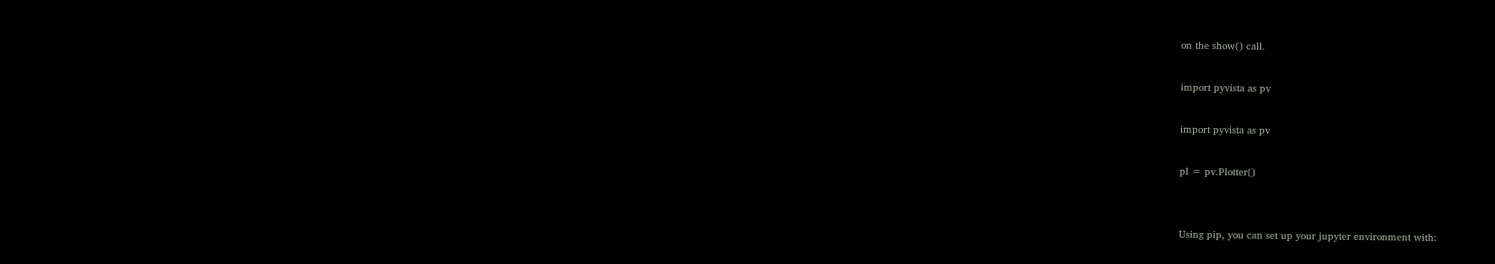on the show() call.

import pyvista as pv

import pyvista as pv

pl = pv.Plotter()


Using pip, you can set up your jupyter environment with: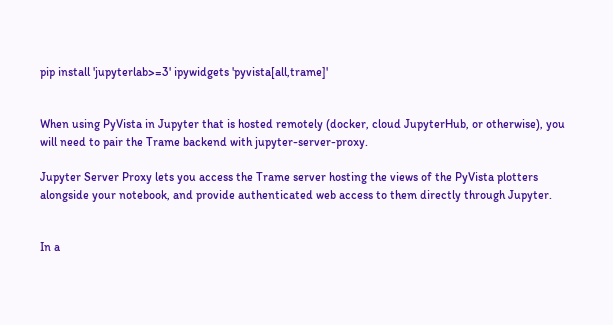pip install 'jupyterlab>=3' ipywidgets 'pyvista[all,trame]'


When using PyVista in Jupyter that is hosted remotely (docker, cloud JupyterHub, or otherwise), you will need to pair the Trame backend with jupyter-server-proxy.

Jupyter Server Proxy lets you access the Trame server hosting the views of the PyVista plotters alongside your notebook, and provide authenticated web access to them directly through Jupyter.


In a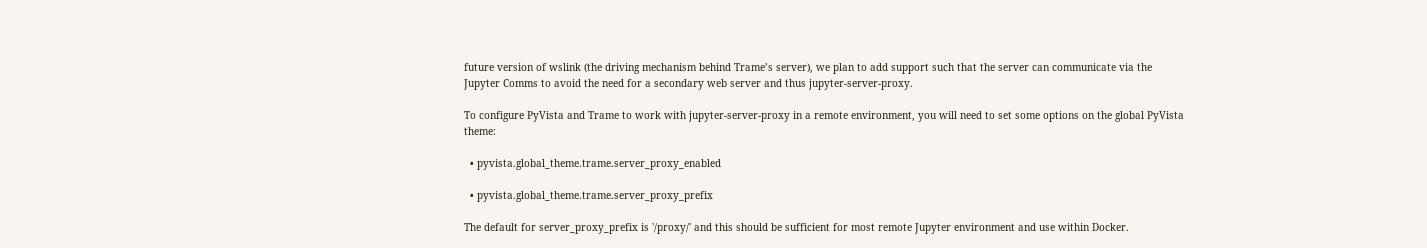future version of wslink (the driving mechanism behind Trame’s server), we plan to add support such that the server can communicate via the Jupyter Comms to avoid the need for a secondary web server and thus jupyter-server-proxy.

To configure PyVista and Trame to work with jupyter-server-proxy in a remote environment, you will need to set some options on the global PyVista theme:

  • pyvista.global_theme.trame.server_proxy_enabled

  • pyvista.global_theme.trame.server_proxy_prefix

The default for server_proxy_prefix is '/proxy/' and this should be sufficient for most remote Jupyter environment and use within Docker.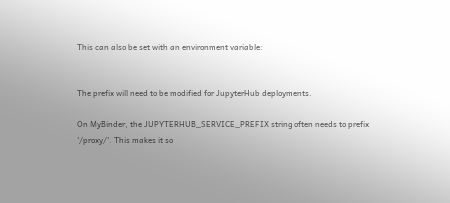This can also be set with an environment variable:


The prefix will need to be modified for JupyterHub deployments.

On MyBinder, the JUPYTERHUB_SERVICE_PREFIX string often needs to prefix '/proxy/'. This makes it so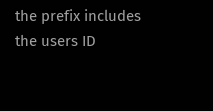the prefix includes the users ID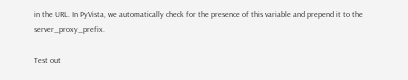in the URL. In PyVista, we automatically check for the presence of this variable and prepend it to the server_proxy_prefix.

Test out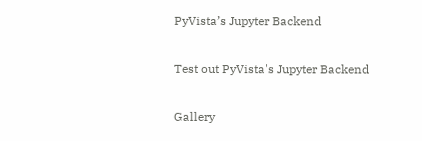PyVista’s Jupyter Backend

Test out PyVista's Jupyter Backend

Gallery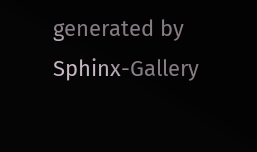generated by Sphinx-Gallery